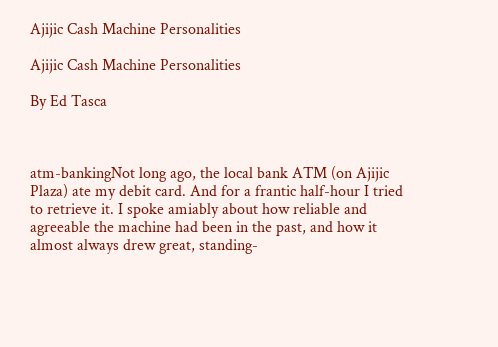Ajijic Cash Machine Personalities

Ajijic Cash Machine Personalities

By Ed Tasca



atm-bankingNot long ago, the local bank ATM (on Ajijic Plaza) ate my debit card. And for a frantic half-hour I tried to retrieve it. I spoke amiably about how reliable and agreeable the machine had been in the past, and how it almost always drew great, standing-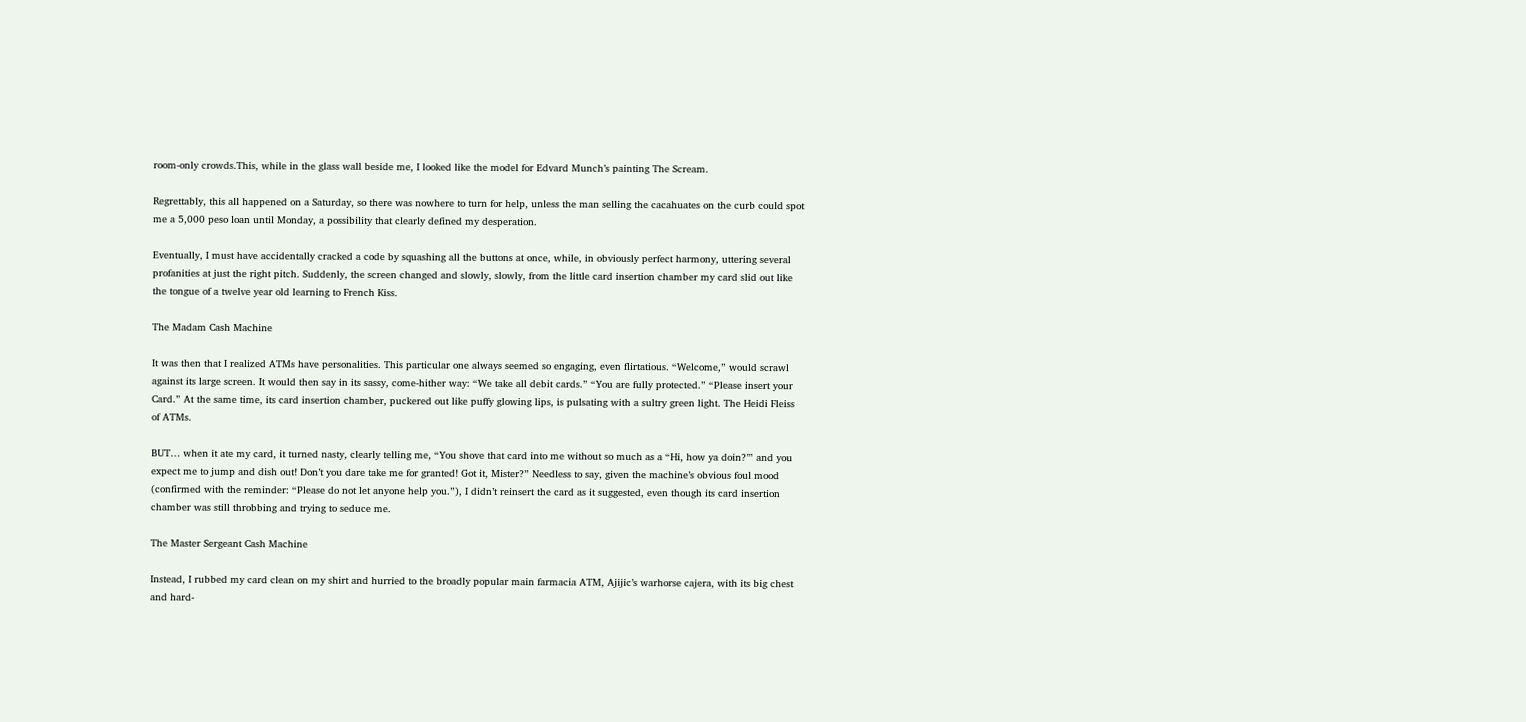room-only crowds.This, while in the glass wall beside me, I looked like the model for Edvard Munch’s painting The Scream.

Regrettably, this all happened on a Saturday, so there was nowhere to turn for help, unless the man selling the cacahuates on the curb could spot me a 5,000 peso loan until Monday, a possibility that clearly defined my desperation.

Eventually, I must have accidentally cracked a code by squashing all the buttons at once, while, in obviously perfect harmony, uttering several profanities at just the right pitch. Suddenly, the screen changed and slowly, slowly, from the little card insertion chamber my card slid out like the tongue of a twelve year old learning to French Kiss.

The Madam Cash Machine

It was then that I realized ATMs have personalities. This particular one always seemed so engaging, even flirtatious. “Welcome,” would scrawl against its large screen. It would then say in its sassy, come-hither way: “We take all debit cards.” “You are fully protected.” “Please insert your Card.” At the same time, its card insertion chamber, puckered out like puffy glowing lips, is pulsating with a sultry green light. The Heidi Fleiss of ATMs.

BUT… when it ate my card, it turned nasty, clearly telling me, “You shove that card into me without so much as a “Hi, how ya doin?’” and you expect me to jump and dish out! Don’t you dare take me for granted! Got it, Mister?” Needless to say, given the machine’s obvious foul mood (confirmed with the reminder: “Please do not let anyone help you.”), I didn’t reinsert the card as it suggested, even though its card insertion chamber was still throbbing and trying to seduce me.

The Master Sergeant Cash Machine

Instead, I rubbed my card clean on my shirt and hurried to the broadly popular main farmacia ATM, Ajijic’s warhorse cajera, with its big chest and hard-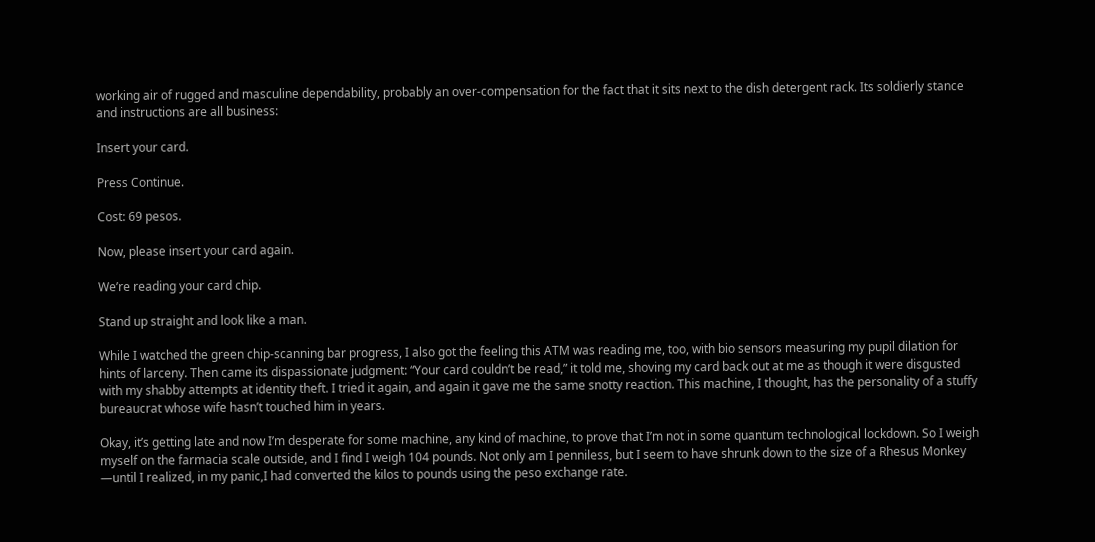working air of rugged and masculine dependability, probably an over-compensation for the fact that it sits next to the dish detergent rack. Its soldierly stance and instructions are all business:

Insert your card.

Press Continue.

Cost: 69 pesos.

Now, please insert your card again.

We’re reading your card chip.

Stand up straight and look like a man.

While I watched the green chip-scanning bar progress, I also got the feeling this ATM was reading me, too, with bio sensors measuring my pupil dilation for hints of larceny. Then came its dispassionate judgment: “Your card couldn’t be read,” it told me, shoving my card back out at me as though it were disgusted with my shabby attempts at identity theft. I tried it again, and again it gave me the same snotty reaction. This machine, I thought, has the personality of a stuffy bureaucrat whose wife hasn’t touched him in years.

Okay, it’s getting late and now I’m desperate for some machine, any kind of machine, to prove that I’m not in some quantum technological lockdown. So I weigh myself on the farmacia scale outside, and I find I weigh 104 pounds. Not only am I penniless, but I seem to have shrunk down to the size of a Rhesus Monkey —until I realized, in my panic,I had converted the kilos to pounds using the peso exchange rate.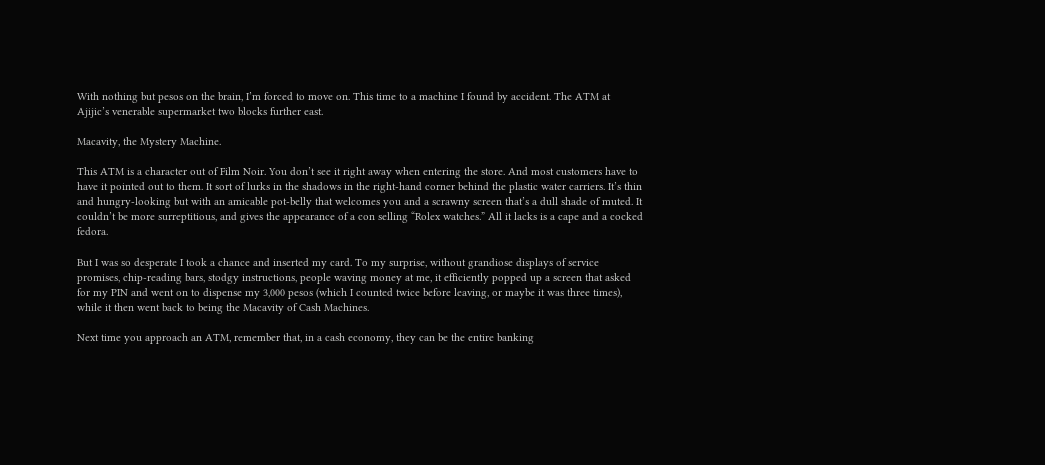With nothing but pesos on the brain, I’m forced to move on. This time to a machine I found by accident. The ATM at Ajijic’s venerable supermarket two blocks further east.

Macavity, the Mystery Machine.

This ATM is a character out of Film Noir. You don’t see it right away when entering the store. And most customers have to have it pointed out to them. It sort of lurks in the shadows in the right-hand corner behind the plastic water carriers. It’s thin and hungry-looking but with an amicable pot-belly that welcomes you and a scrawny screen that’s a dull shade of muted. It couldn’t be more surreptitious, and gives the appearance of a con selling “Rolex watches.” All it lacks is a cape and a cocked fedora.

But I was so desperate I took a chance and inserted my card. To my surprise, without grandiose displays of service promises, chip-reading bars, stodgy instructions, people waving money at me, it efficiently popped up a screen that asked for my PIN and went on to dispense my 3,000 pesos (which I counted twice before leaving, or maybe it was three times), while it then went back to being the Macavity of Cash Machines.

Next time you approach an ATM, remember that, in a cash economy, they can be the entire banking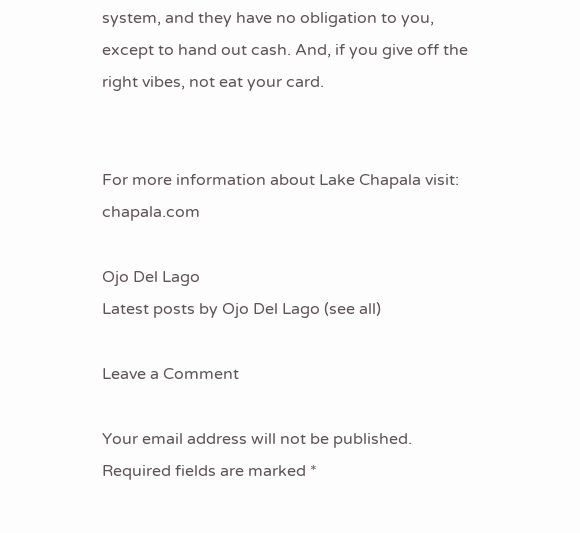system, and they have no obligation to you, except to hand out cash. And, if you give off the right vibes, not eat your card.


For more information about Lake Chapala visit: chapala.com

Ojo Del Lago
Latest posts by Ojo Del Lago (see all)

Leave a Comment

Your email address will not be published. Required fields are marked *